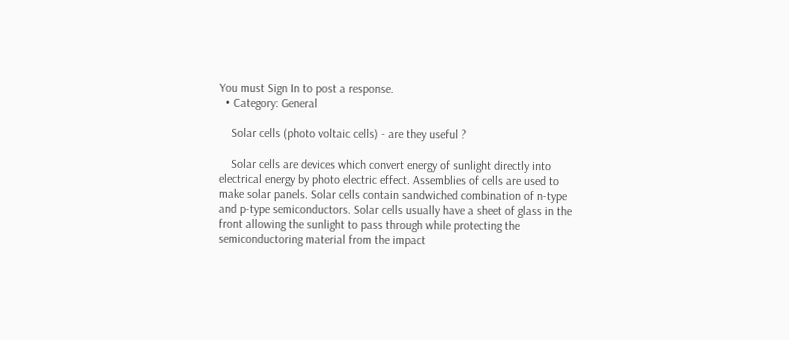You must Sign In to post a response.
  • Category: General

    Solar cells (photo voltaic cells) - are they useful ?

    Solar cells are devices which convert energy of sunlight directly into electrical energy by photo electric effect. Assemblies of cells are used to make solar panels. Solar cells contain sandwiched combination of n-type and p-type semiconductors. Solar cells usually have a sheet of glass in the front allowing the sunlight to pass through while protecting the semiconductoring material from the impact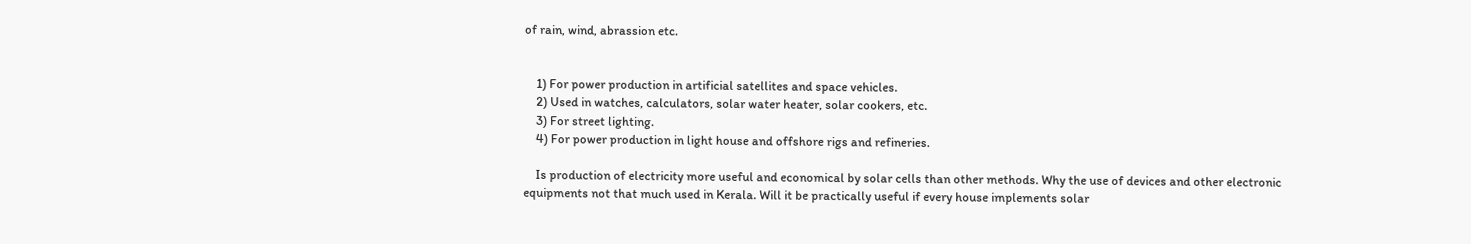of rain, wind, abrassion etc.


    1) For power production in artificial satellites and space vehicles.
    2) Used in watches, calculators, solar water heater, solar cookers, etc.
    3) For street lighting.
    4) For power production in light house and offshore rigs and refineries.

    Is production of electricity more useful and economical by solar cells than other methods. Why the use of devices and other electronic equipments not that much used in Kerala. Will it be practically useful if every house implements solar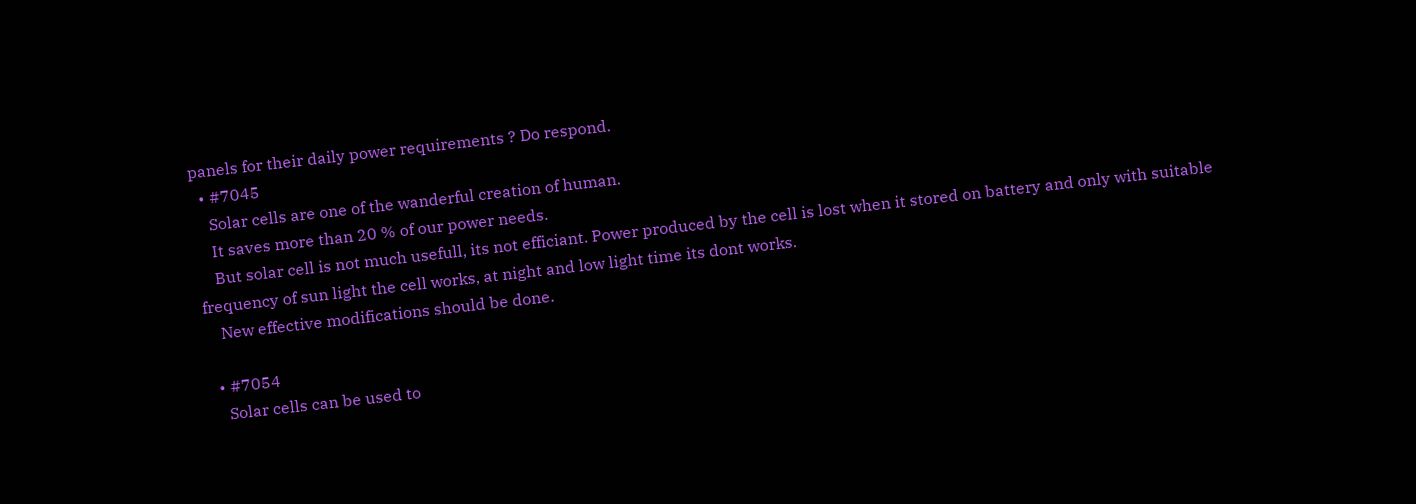panels for their daily power requirements ? Do respond.
  • #7045
    Solar cells are one of the wanderful creation of human.
    It saves more than 20 % of our power needs.
    But solar cell is not much usefull, its not efficiant. Power produced by the cell is lost when it stored on battery and only with suitable frequency of sun light the cell works, at night and low light time its dont works.
    New effective modifications should be done.

  • #7054
    Solar cells can be used to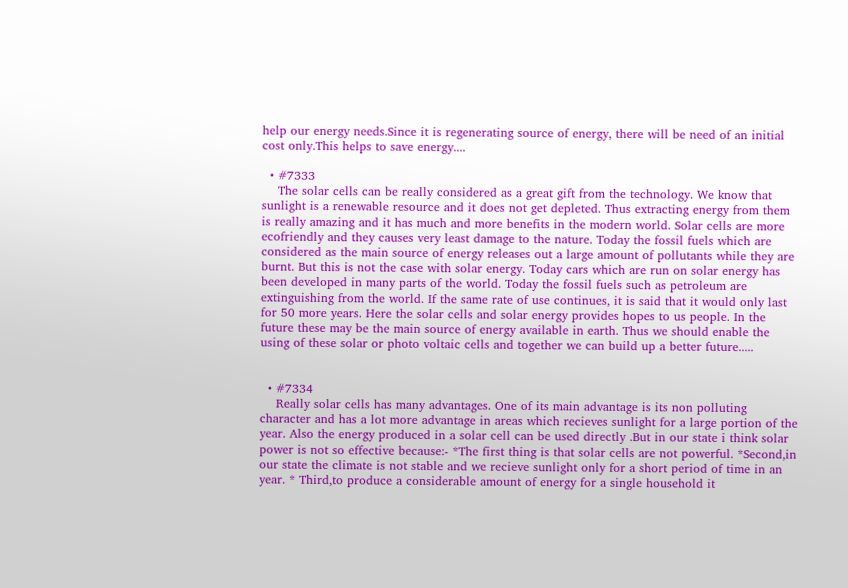help our energy needs.Since it is regenerating source of energy, there will be need of an initial cost only.This helps to save energy....

  • #7333
    The solar cells can be really considered as a great gift from the technology. We know that sunlight is a renewable resource and it does not get depleted. Thus extracting energy from them is really amazing and it has much and more benefits in the modern world. Solar cells are more ecofriendly and they causes very least damage to the nature. Today the fossil fuels which are considered as the main source of energy releases out a large amount of pollutants while they are burnt. But this is not the case with solar energy. Today cars which are run on solar energy has been developed in many parts of the world. Today the fossil fuels such as petroleum are extinguishing from the world. If the same rate of use continues, it is said that it would only last for 50 more years. Here the solar cells and solar energy provides hopes to us people. In the future these may be the main source of energy available in earth. Thus we should enable the using of these solar or photo voltaic cells and together we can build up a better future.....


  • #7334
    Really solar cells has many advantages. One of its main advantage is its non polluting character and has a lot more advantage in areas which recieves sunlight for a large portion of the year. Also the energy produced in a solar cell can be used directly .But in our state i think solar power is not so effective because:- *The first thing is that solar cells are not powerful. *Second,in our state the climate is not stable and we recieve sunlight only for a short period of time in an year. * Third,to produce a considerable amount of energy for a single household it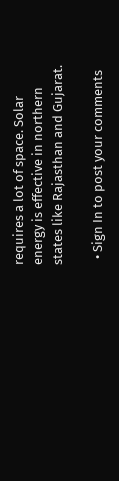requires a lot of space. Solar energy is effective in northern states like Rajasthan and Gujarat.

  • Sign In to post your comments